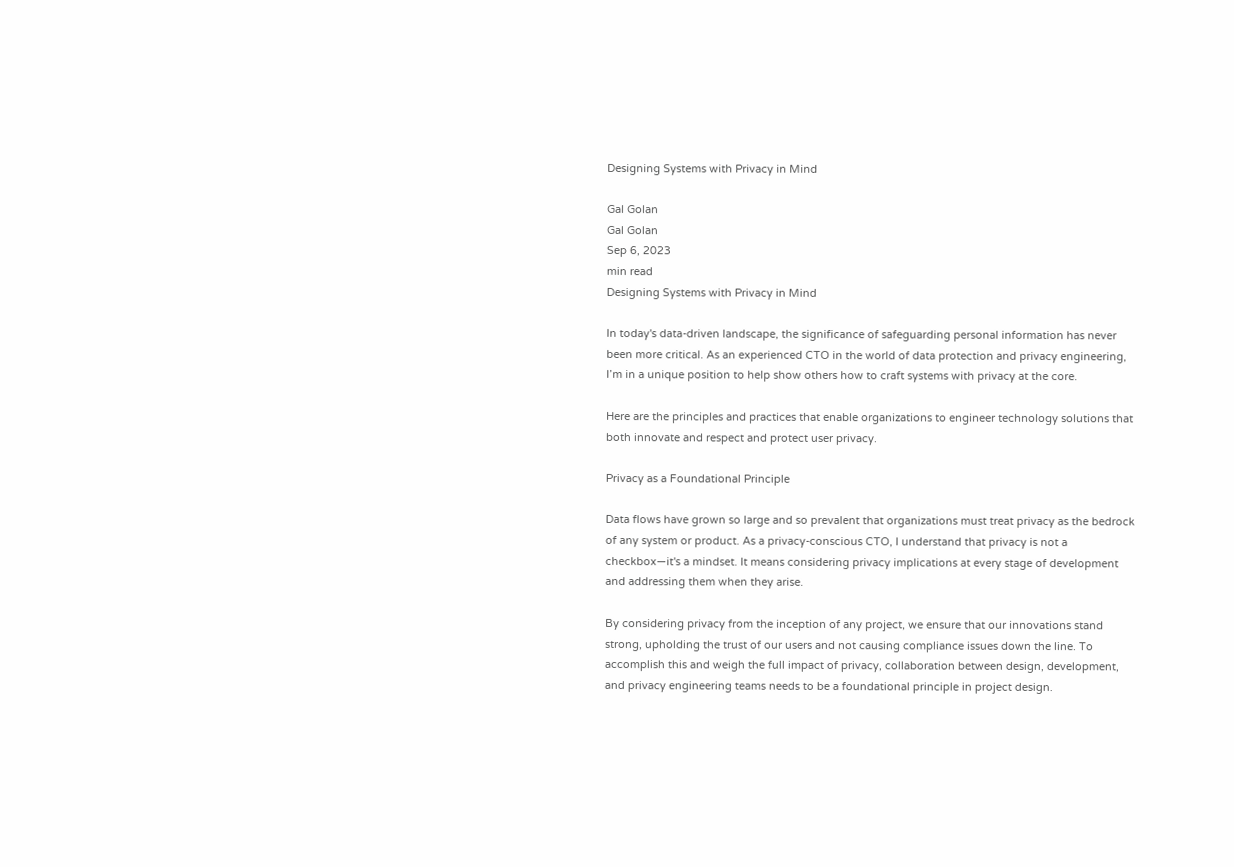Designing Systems with Privacy in Mind

Gal Golan
Gal Golan
Sep 6, 2023
min read
Designing Systems with Privacy in Mind

In today's data-driven landscape, the significance of safeguarding personal information has never been more critical. As an experienced CTO in the world of data protection and privacy engineering, I’m in a unique position to help show others how to craft systems with privacy at the core.

Here are the principles and practices that enable organizations to engineer technology solutions that both innovate and respect and protect user privacy.

Privacy as a Foundational Principle

Data flows have grown so large and so prevalent that organizations must treat privacy as the bedrock of any system or product. As a privacy-conscious CTO, I understand that privacy is not a checkbox—it's a mindset. It means considering privacy implications at every stage of development and addressing them when they arise.

By considering privacy from the inception of any project, we ensure that our innovations stand strong, upholding the trust of our users and not causing compliance issues down the line. To accomplish this and weigh the full impact of privacy, collaboration between design, development, and privacy engineering teams needs to be a foundational principle in project design.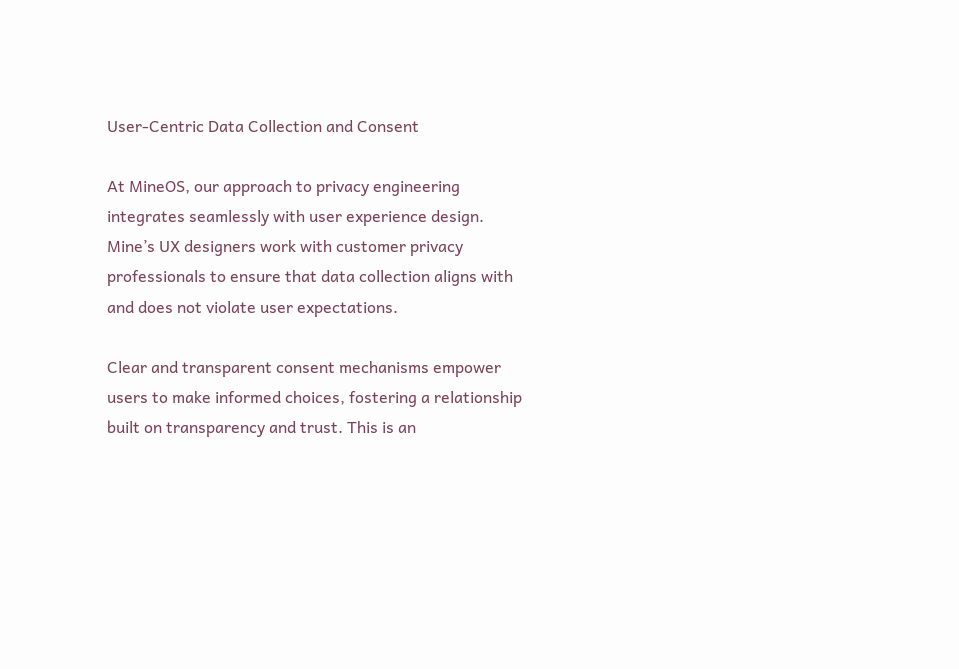User-Centric Data Collection and Consent

At MineOS, our approach to privacy engineering integrates seamlessly with user experience design. Mine’s UX designers work with customer privacy professionals to ensure that data collection aligns with and does not violate user expectations.

Clear and transparent consent mechanisms empower users to make informed choices, fostering a relationship built on transparency and trust. This is an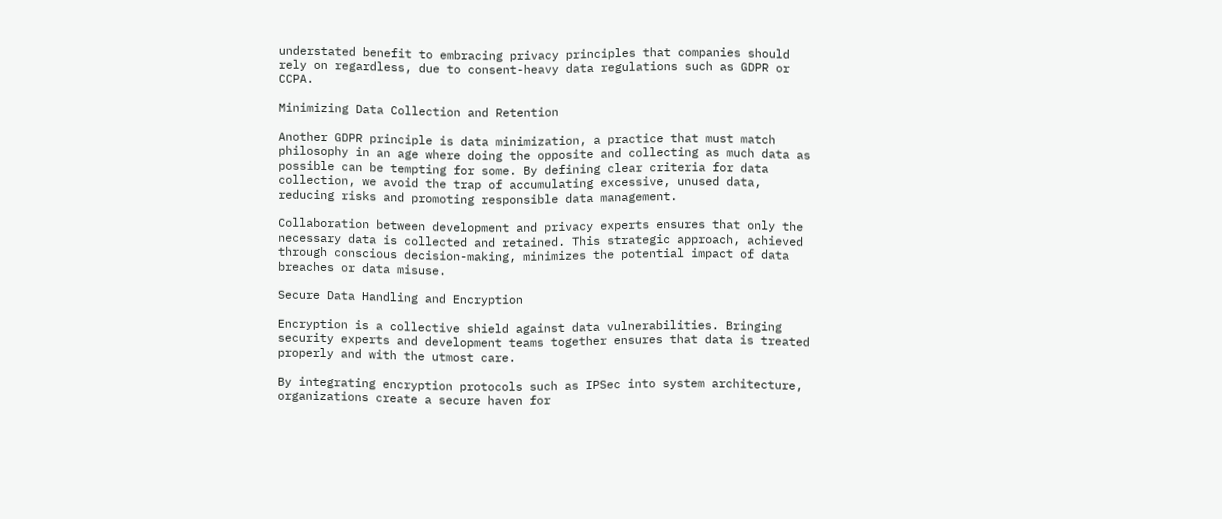understated benefit to embracing privacy principles that companies should rely on regardless, due to consent-heavy data regulations such as GDPR or CCPA.

Minimizing Data Collection and Retention

Another GDPR principle is data minimization, a practice that must match philosophy in an age where doing the opposite and collecting as much data as possible can be tempting for some. By defining clear criteria for data collection, we avoid the trap of accumulating excessive, unused data, reducing risks and promoting responsible data management.

Collaboration between development and privacy experts ensures that only the necessary data is collected and retained. This strategic approach, achieved through conscious decision-making, minimizes the potential impact of data breaches or data misuse.

Secure Data Handling and Encryption

Encryption is a collective shield against data vulnerabilities. Bringing security experts and development teams together ensures that data is treated properly and with the utmost care.

By integrating encryption protocols such as IPSec into system architecture, organizations create a secure haven for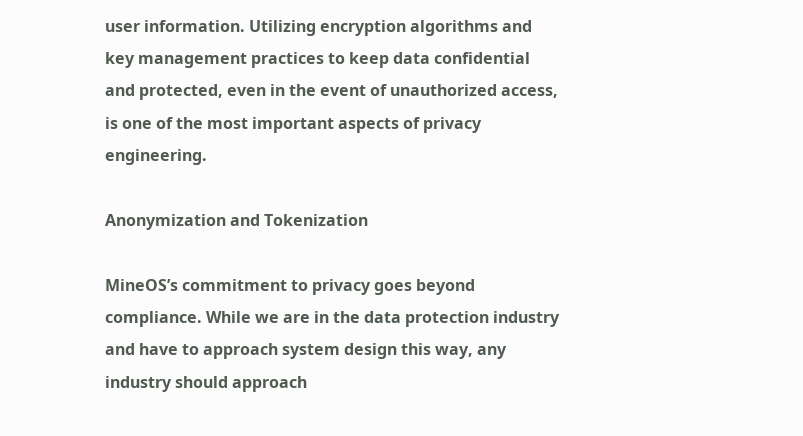user information. Utilizing encryption algorithms and key management practices to keep data confidential and protected, even in the event of unauthorized access, is one of the most important aspects of privacy engineering.

Anonymization and Tokenization

MineOS’s commitment to privacy goes beyond compliance. While we are in the data protection industry and have to approach system design this way, any industry should approach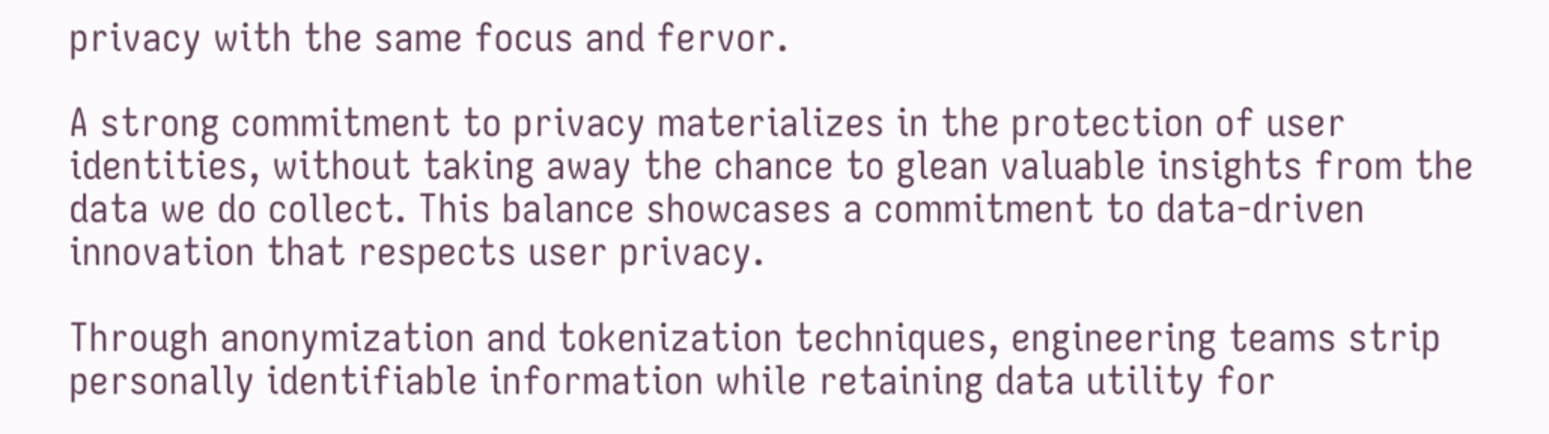privacy with the same focus and fervor.

A strong commitment to privacy materializes in the protection of user identities, without taking away the chance to glean valuable insights from the data we do collect. This balance showcases a commitment to data-driven innovation that respects user privacy.

Through anonymization and tokenization techniques, engineering teams strip personally identifiable information while retaining data utility for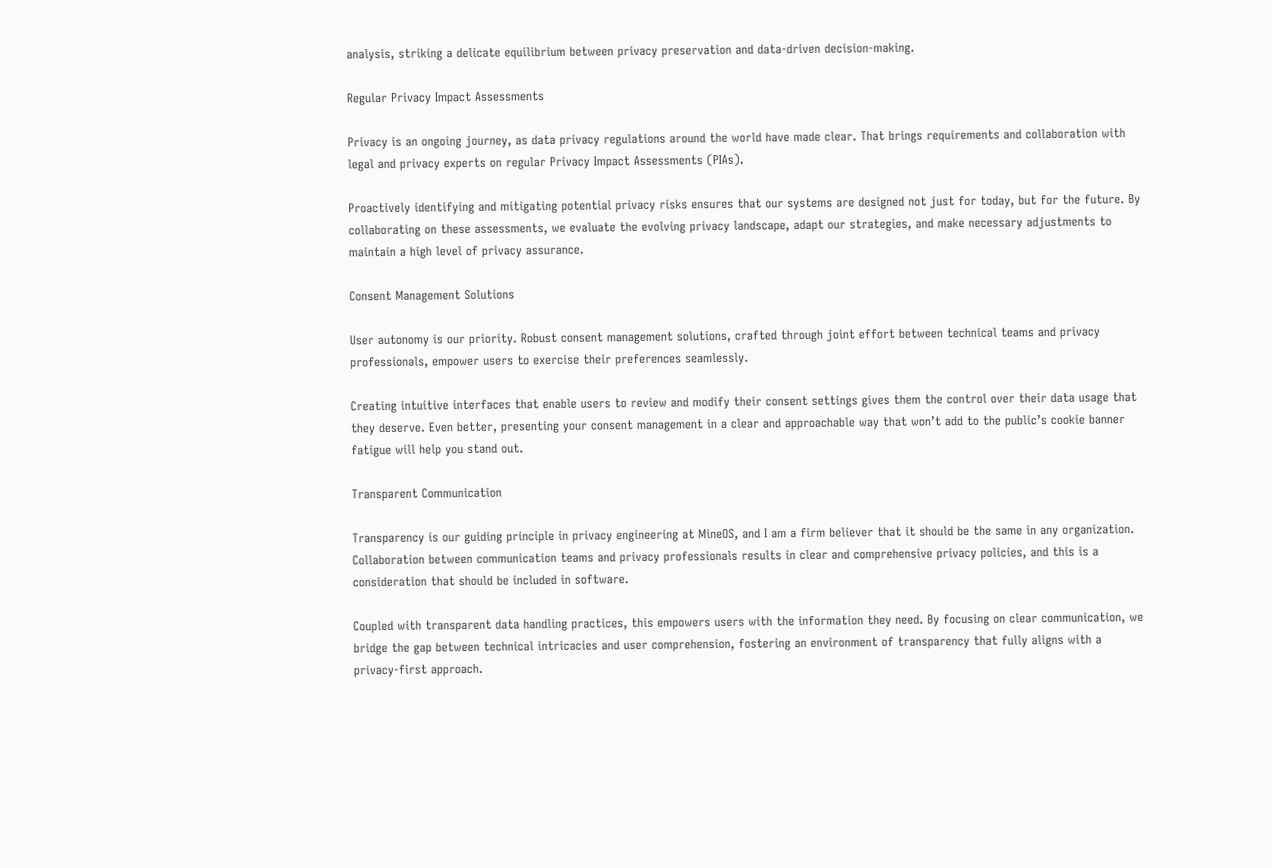analysis, striking a delicate equilibrium between privacy preservation and data-driven decision-making.

Regular Privacy Impact Assessments

Privacy is an ongoing journey, as data privacy regulations around the world have made clear. That brings requirements and collaboration with legal and privacy experts on regular Privacy Impact Assessments (PIAs).

Proactively identifying and mitigating potential privacy risks ensures that our systems are designed not just for today, but for the future. By collaborating on these assessments, we evaluate the evolving privacy landscape, adapt our strategies, and make necessary adjustments to maintain a high level of privacy assurance.

Consent Management Solutions

User autonomy is our priority. Robust consent management solutions, crafted through joint effort between technical teams and privacy professionals, empower users to exercise their preferences seamlessly.

Creating intuitive interfaces that enable users to review and modify their consent settings gives them the control over their data usage that they deserve. Even better, presenting your consent management in a clear and approachable way that won’t add to the public’s cookie banner fatigue will help you stand out.

Transparent Communication

Transparency is our guiding principle in privacy engineering at MineOS, and I am a firm believer that it should be the same in any organization. Collaboration between communication teams and privacy professionals results in clear and comprehensive privacy policies, and this is a consideration that should be included in software.

Coupled with transparent data handling practices, this empowers users with the information they need. By focusing on clear communication, we bridge the gap between technical intricacies and user comprehension, fostering an environment of transparency that fully aligns with a privacy-first approach.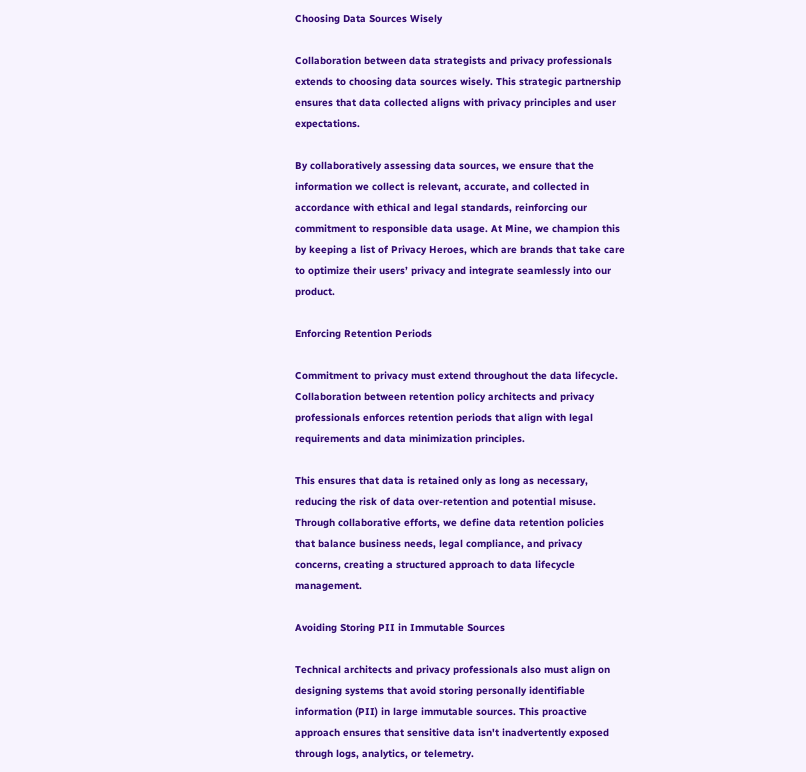Choosing Data Sources Wisely

Collaboration between data strategists and privacy professionals extends to choosing data sources wisely. This strategic partnership ensures that data collected aligns with privacy principles and user expectations.

By collaboratively assessing data sources, we ensure that the information we collect is relevant, accurate, and collected in accordance with ethical and legal standards, reinforcing our commitment to responsible data usage. At Mine, we champion this by keeping a list of Privacy Heroes, which are brands that take care to optimize their users’ privacy and integrate seamlessly into our product.

Enforcing Retention Periods

Commitment to privacy must extend throughout the data lifecycle. Collaboration between retention policy architects and privacy professionals enforces retention periods that align with legal requirements and data minimization principles.

This ensures that data is retained only as long as necessary, reducing the risk of data over-retention and potential misuse. Through collaborative efforts, we define data retention policies that balance business needs, legal compliance, and privacy concerns, creating a structured approach to data lifecycle management.

Avoiding Storing PII in Immutable Sources

Technical architects and privacy professionals also must align on designing systems that avoid storing personally identifiable information (PII) in large immutable sources. This proactive approach ensures that sensitive data isn't inadvertently exposed through logs, analytics, or telemetry.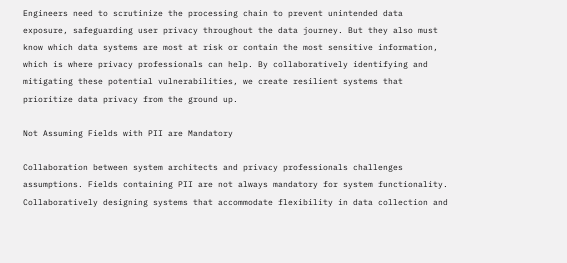Engineers need to scrutinize the processing chain to prevent unintended data exposure, safeguarding user privacy throughout the data journey. But they also must know which data systems are most at risk or contain the most sensitive information, which is where privacy professionals can help. By collaboratively identifying and mitigating these potential vulnerabilities, we create resilient systems that prioritize data privacy from the ground up.

Not Assuming Fields with PII are Mandatory

Collaboration between system architects and privacy professionals challenges assumptions. Fields containing PII are not always mandatory for system functionality. Collaboratively designing systems that accommodate flexibility in data collection and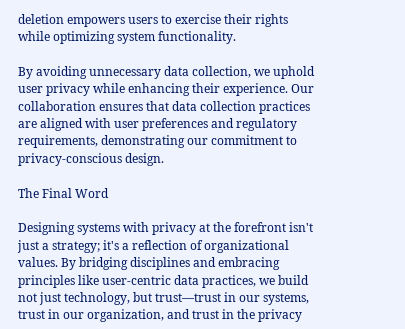deletion empowers users to exercise their rights while optimizing system functionality.

By avoiding unnecessary data collection, we uphold user privacy while enhancing their experience. Our collaboration ensures that data collection practices are aligned with user preferences and regulatory requirements, demonstrating our commitment to privacy-conscious design.

The Final Word

Designing systems with privacy at the forefront isn't just a strategy; it's a reflection of organizational values. By bridging disciplines and embracing principles like user-centric data practices, we build not just technology, but trust—trust in our systems, trust in our organization, and trust in the privacy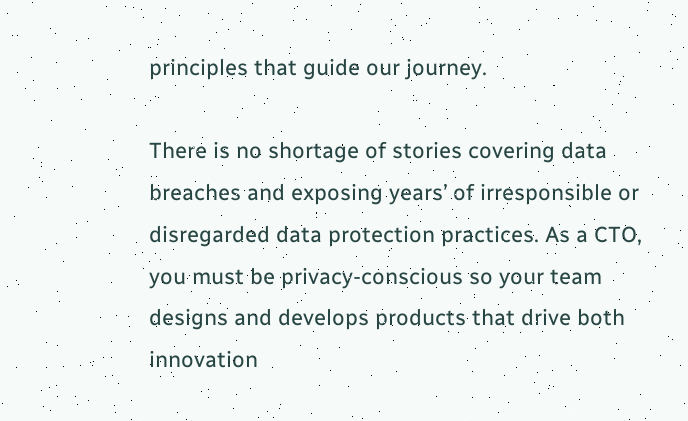principles that guide our journey.

There is no shortage of stories covering data breaches and exposing years’ of irresponsible or disregarded data protection practices. As a CTO, you must be privacy-conscious so your team designs and develops products that drive both innovation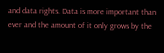and data rights. Data is more important than ever and the amount of it only grows by the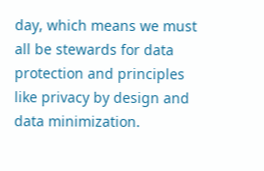day, which means we must all be stewards for data protection and principles like privacy by design and data minimization.